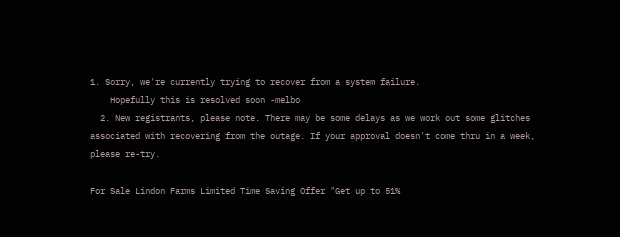1. Sorry, we're currently trying to recover from a system failure.
    Hopefully this is resolved soon -melbo
  2. New registrants, please note. There may be some delays as we work out some glitches associated with recovering from the outage. If your approval doesn't come thru in a week, please re-try.

For Sale Lindon Farms Limited Time Saving Offer "Get up to 51%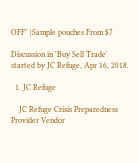OFF" |Sample pouches From $7

Discussion in 'Buy Sell Trade' started by JC Refuge, Apr 16, 2018.

  1. JC Refuge

    JC Refuge Crisis Preparedness Provider Vendor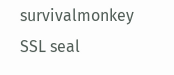survivalmonkey SSL seal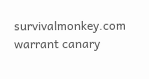survivalmonkey.com warrant canary